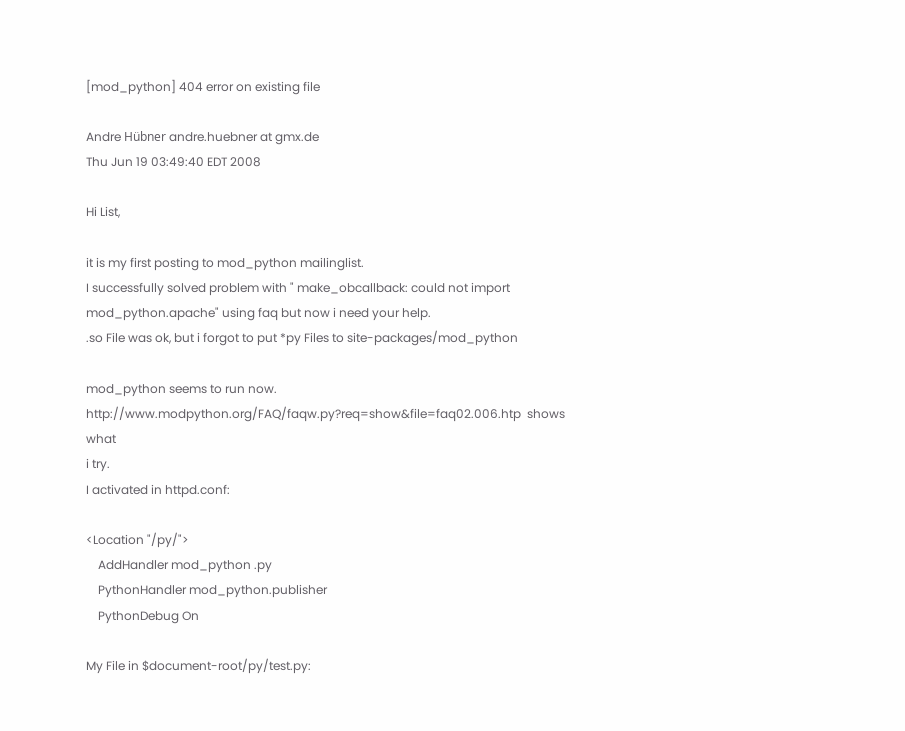[mod_python] 404 error on existing file

Andre Hübner andre.huebner at gmx.de
Thu Jun 19 03:49:40 EDT 2008

Hi List,

it is my first posting to mod_python mailinglist.
I successfully solved problem with " make_obcallback: could not import
mod_python.apache" using faq but now i need your help.
.so File was ok, but i forgot to put *py Files to site-packages/mod_python

mod_python seems to run now.
http://www.modpython.org/FAQ/faqw.py?req=show&file=faq02.006.htp  shows what
i try.
I activated in httpd.conf:

<Location "/py/">
    AddHandler mod_python .py
    PythonHandler mod_python.publisher
    PythonDebug On

My File in $document-root/py/test.py: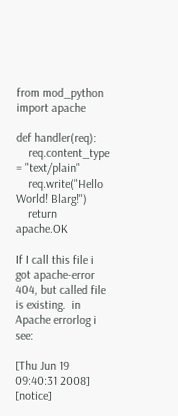from mod_python import apache

def handler(req):
    req.content_type = "text/plain"
    req.write("Hello World! Blarg!")
    return apache.OK

If I call this file i got apache-error 404, but called file is existing.  in
Apache errorlog i see:

[Thu Jun 19 09:40:31 2008] [notice]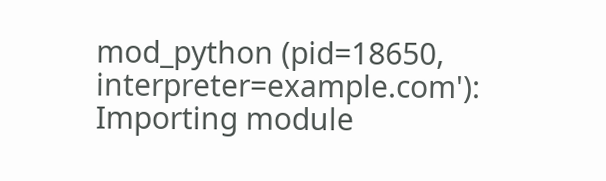mod_python (pid=18650,
interpreter=example.com'): Importing module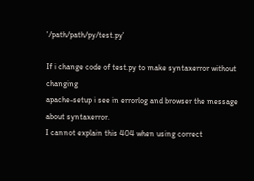'/path/path/py/test.py'

If i change code of test.py to make syntaxerror without changing
apache-setup i see in errorlog and browser the message about syntaxerror.
I cannot explain this 404 when using correct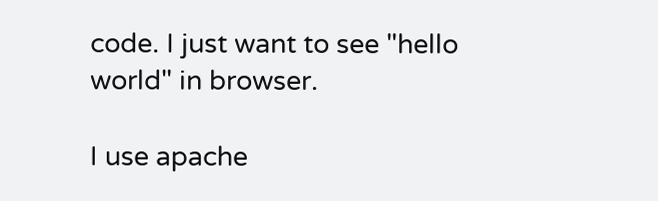code. I just want to see "hello
world" in browser.

I use apache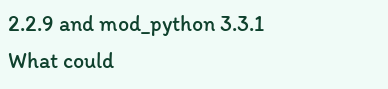2.2.9 and mod_python 3.3.1
What could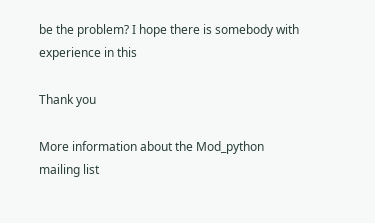be the problem? I hope there is somebody with experience in this

Thank you

More information about the Mod_python mailing list